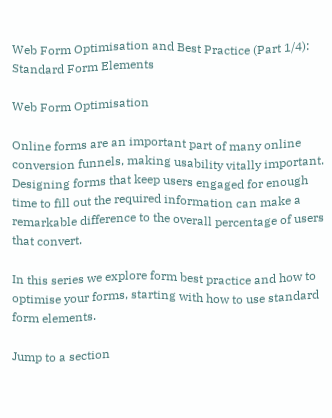Web Form Optimisation and Best Practice (Part 1/4): Standard Form Elements

Web Form Optimisation

Online forms are an important part of many online conversion funnels, making usability vitally important. Designing forms that keep users engaged for enough time to fill out the required information can make a remarkable difference to the overall percentage of users that convert.

In this series we explore form best practice and how to optimise your forms, starting with how to use standard form elements.

Jump to a section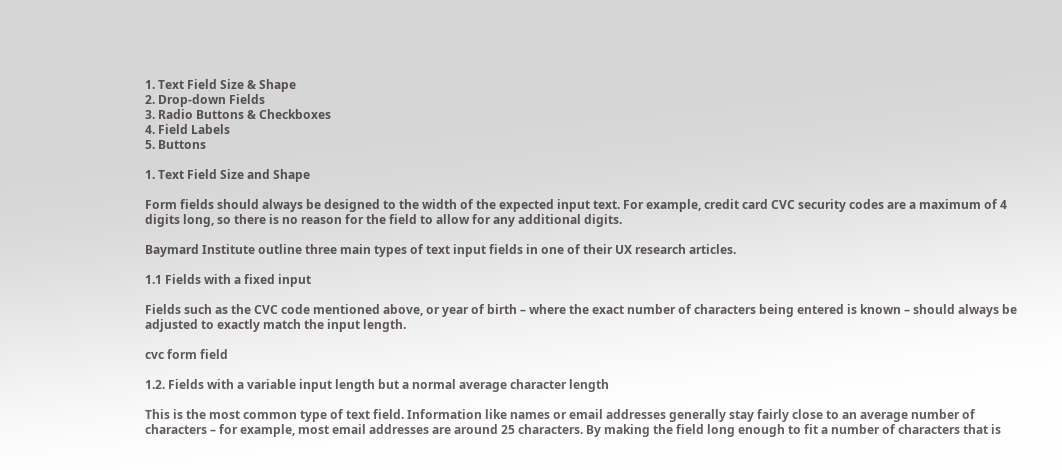1. Text Field Size & Shape
2. Drop-down Fields
3. Radio Buttons & Checkboxes
4. Field Labels
5. Buttons

1. Text Field Size and Shape

Form fields should always be designed to the width of the expected input text. For example, credit card CVC security codes are a maximum of 4 digits long, so there is no reason for the field to allow for any additional digits.

Baymard Institute outline three main types of text input fields in one of their UX research articles.

1.1 Fields with a fixed input

Fields such as the CVC code mentioned above, or year of birth – where the exact number of characters being entered is known – should always be adjusted to exactly match the input length.

cvc form field

1.2. Fields with a variable input length but a normal average character length

This is the most common type of text field. Information like names or email addresses generally stay fairly close to an average number of characters – for example, most email addresses are around 25 characters. By making the field long enough to fit a number of characters that is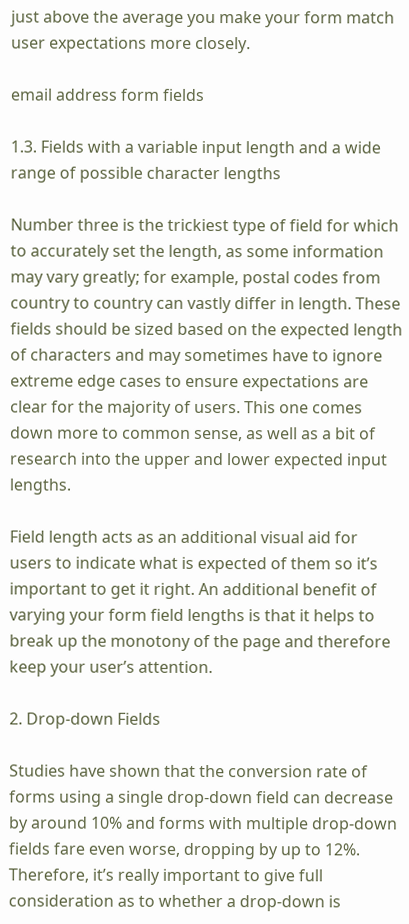just above the average you make your form match user expectations more closely.

email address form fields

1.3. Fields with a variable input length and a wide range of possible character lengths

Number three is the trickiest type of field for which to accurately set the length, as some information may vary greatly; for example, postal codes from country to country can vastly differ in length. These fields should be sized based on the expected length of characters and may sometimes have to ignore extreme edge cases to ensure expectations are clear for the majority of users. This one comes down more to common sense, as well as a bit of research into the upper and lower expected input lengths.

Field length acts as an additional visual aid for users to indicate what is expected of them so it’s important to get it right. An additional benefit of varying your form field lengths is that it helps to break up the monotony of the page and therefore keep your user’s attention.

2. Drop-down Fields

Studies have shown that the conversion rate of forms using a single drop-down field can decrease by around 10% and forms with multiple drop-down fields fare even worse, dropping by up to 12%. Therefore, it’s really important to give full consideration as to whether a drop-down is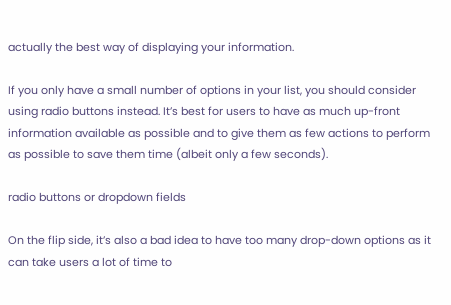actually the best way of displaying your information.

If you only have a small number of options in your list, you should consider using radio buttons instead. It’s best for users to have as much up-front information available as possible and to give them as few actions to perform as possible to save them time (albeit only a few seconds).

radio buttons or dropdown fields

On the flip side, it’s also a bad idea to have too many drop-down options as it can take users a lot of time to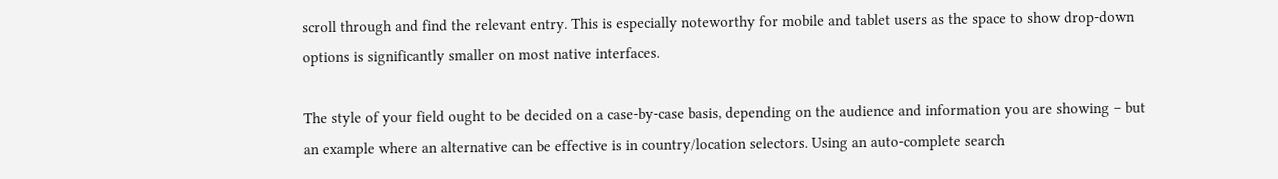scroll through and find the relevant entry. This is especially noteworthy for mobile and tablet users as the space to show drop-down options is significantly smaller on most native interfaces.

The style of your field ought to be decided on a case-by-case basis, depending on the audience and information you are showing – but an example where an alternative can be effective is in country/location selectors. Using an auto-complete search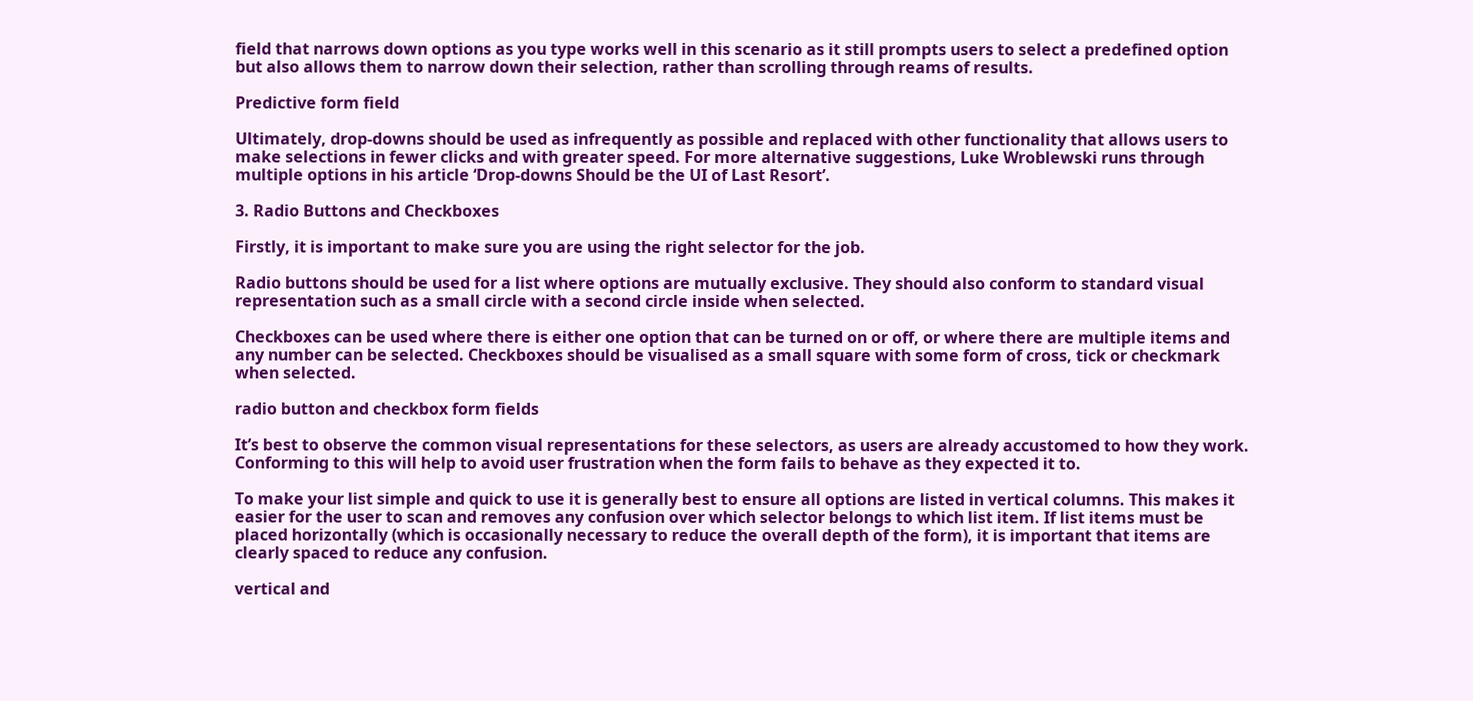field that narrows down options as you type works well in this scenario as it still prompts users to select a predefined option but also allows them to narrow down their selection, rather than scrolling through reams of results.

Predictive form field

Ultimately, drop-downs should be used as infrequently as possible and replaced with other functionality that allows users to make selections in fewer clicks and with greater speed. For more alternative suggestions, Luke Wroblewski runs through multiple options in his article ‘Drop-downs Should be the UI of Last Resort’.

3. Radio Buttons and Checkboxes

Firstly, it is important to make sure you are using the right selector for the job.

Radio buttons should be used for a list where options are mutually exclusive. They should also conform to standard visual representation such as a small circle with a second circle inside when selected.

Checkboxes can be used where there is either one option that can be turned on or off, or where there are multiple items and any number can be selected. Checkboxes should be visualised as a small square with some form of cross, tick or checkmark when selected.

radio button and checkbox form fields

It’s best to observe the common visual representations for these selectors, as users are already accustomed to how they work. Conforming to this will help to avoid user frustration when the form fails to behave as they expected it to.

To make your list simple and quick to use it is generally best to ensure all options are listed in vertical columns. This makes it easier for the user to scan and removes any confusion over which selector belongs to which list item. If list items must be placed horizontally (which is occasionally necessary to reduce the overall depth of the form), it is important that items are clearly spaced to reduce any confusion.

vertical and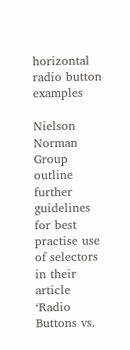horizontal radio button examples

Nielson Norman Group outline further guidelines for best practise use of selectors in their article ‘Radio Buttons vs.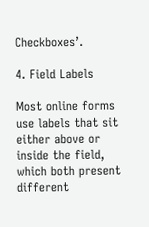Checkboxes’.

4. Field Labels

Most online forms use labels that sit either above or inside the field, which both present different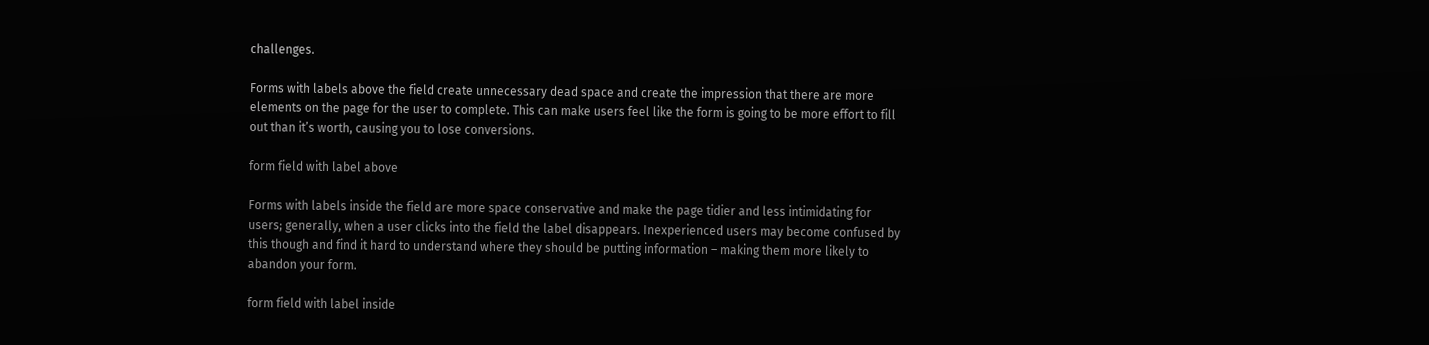challenges.

Forms with labels above the field create unnecessary dead space and create the impression that there are more elements on the page for the user to complete. This can make users feel like the form is going to be more effort to fill out than it’s worth, causing you to lose conversions.

form field with label above

Forms with labels inside the field are more space conservative and make the page tidier and less intimidating for users; generally, when a user clicks into the field the label disappears. Inexperienced users may become confused by this though and find it hard to understand where they should be putting information – making them more likely to abandon your form.

form field with label inside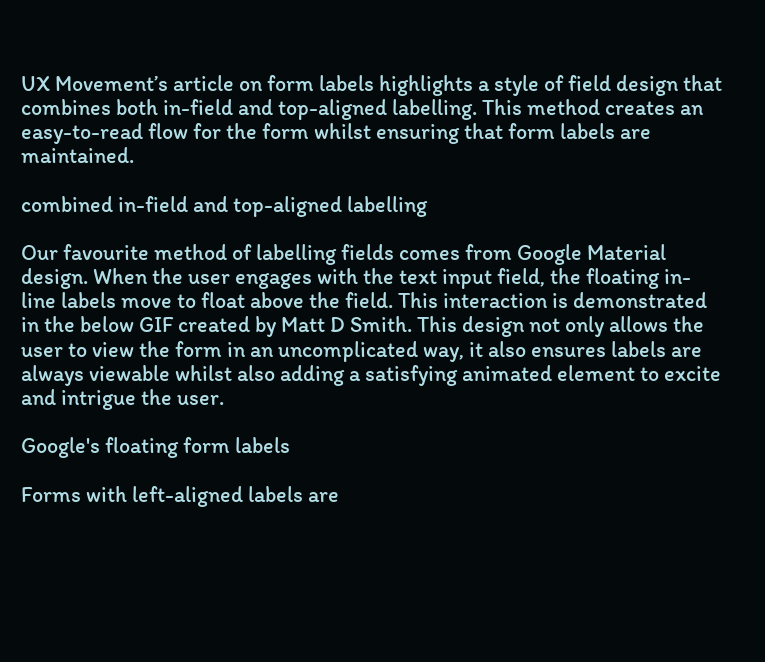UX Movement’s article on form labels highlights a style of field design that combines both in-field and top-aligned labelling. This method creates an easy-to-read flow for the form whilst ensuring that form labels are maintained.

combined in-field and top-aligned labelling

Our favourite method of labelling fields comes from Google Material design. When the user engages with the text input field, the floating in-line labels move to float above the field. This interaction is demonstrated in the below GIF created by Matt D Smith. This design not only allows the user to view the form in an uncomplicated way, it also ensures labels are always viewable whilst also adding a satisfying animated element to excite and intrigue the user.

Google's floating form labels

Forms with left-aligned labels are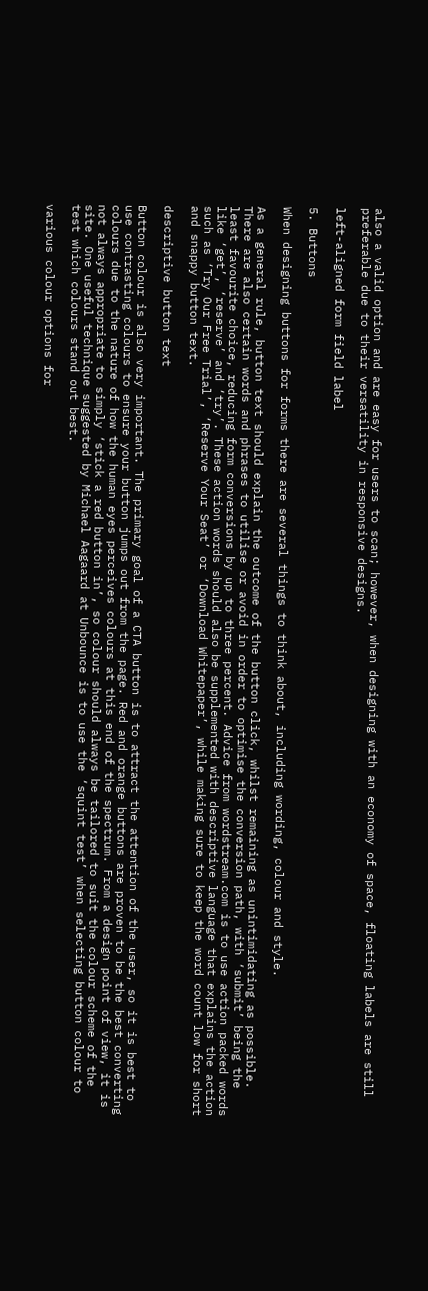also a valid option and are easy for users to scan; however, when designing with an economy of space, floating labels are still preferable due to their versatility in responsive designs.

left-aligned form field label

5. Buttons

When designing buttons for forms there are several things to think about, including wording, colour and style.

As a general rule, button text should explain the outcome of the button click, whilst remaining as unintimidating as possible. There are also certain words and phrases to utilise or avoid in order to optimise the conversion path, with ‘submit’ being the least favourite choice, reducing form conversions by up to three percent. Advice from wordstream.com is to use action packed words like ‘get’, ‘reserve’ and ‘try’. These action words should also be supplemented with descriptive language that explains the action such as ‘Try Our Free Trial’, ‘Reserve Your Seat’ or ‘Download Whitepaper’, while making sure to keep the word count low for short and snappy button text.

descriptive button text

Button colour is also very important. The primary goal of a CTA button is to attract the attention of the user, so it is best to use contrasting colours to ensure your button jumps out from the page. Red and orange buttons are proven to be the best converting colours due to the nature of how the human eyes perceives colours at this end of the spectrum. From a design point of view, it is not always appropriate to simply ‘stick a red button in’, so colour should always be tailored to suit the colour scheme of the site. One useful technique suggested by Michael Aagaard at Unbounce is to use the ‘squint test’ when selecting button colour to test which colours stand out best.

various colour options for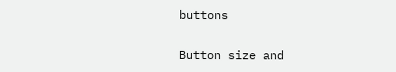buttons

Button size and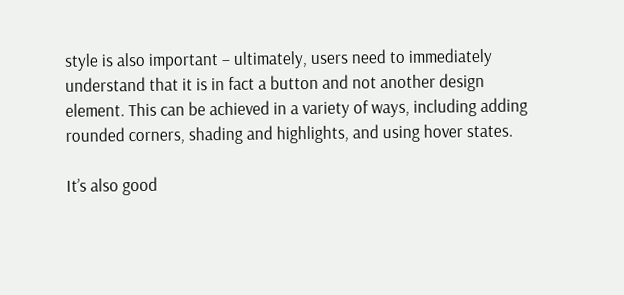style is also important – ultimately, users need to immediately understand that it is in fact a button and not another design element. This can be achieved in a variety of ways, including adding rounded corners, shading and highlights, and using hover states.

It’s also good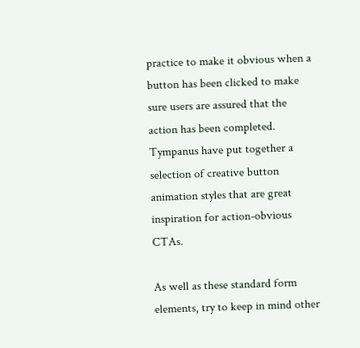practice to make it obvious when a button has been clicked to make sure users are assured that the action has been completed. Tympanus have put together a selection of creative button animation styles that are great inspiration for action-obvious CTAs.

As well as these standard form elements, try to keep in mind other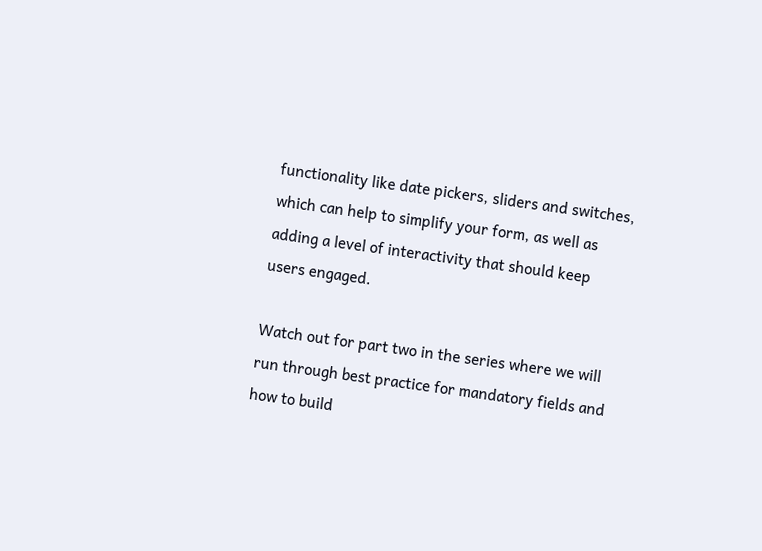functionality like date pickers, sliders and switches, which can help to simplify your form, as well as adding a level of interactivity that should keep users engaged.

Watch out for part two in the series where we will run through best practice for mandatory fields and how to build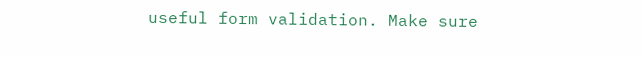useful form validation. Make sure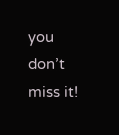you don’t miss it!